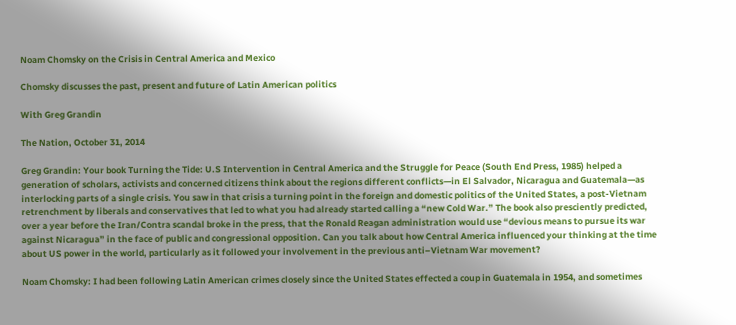Noam Chomsky on the Crisis in Central America and Mexico

Chomsky discusses the past, present and future of Latin American politics

With Greg Grandin

The Nation, October 31, 2014

Greg Grandin: Your book Turning the Tide: U.S Intervention in Central America and the Struggle for Peace (South End Press, 1985) helped a generation of scholars, activists and concerned citizens think about the regions different conflicts—in El Salvador, Nicaragua and Guatemala—as interlocking parts of a single crisis. You saw in that crisis a turning point in the foreign and domestic politics of the United States, a post-Vietnam retrenchment by liberals and conservatives that led to what you had already started calling a “new Cold War.” The book also presciently predicted, over a year before the Iran/Contra scandal broke in the press, that the Ronald Reagan administration would use “devious means to pursue its war against Nicaragua” in the face of public and congressional opposition. Can you talk about how Central America influenced your thinking at the time about US power in the world, particularly as it followed your involvement in the previous anti–Vietnam War movement?

Noam Chomsky: I had been following Latin American crimes closely since the United States effected a coup in Guatemala in 1954, and sometimes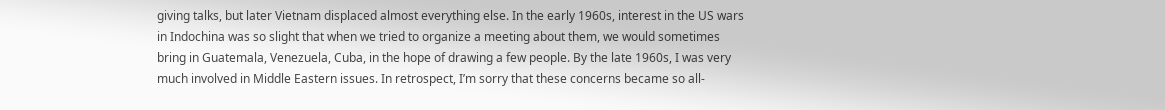giving talks, but later Vietnam displaced almost everything else. In the early 1960s, interest in the US wars in Indochina was so slight that when we tried to organize a meeting about them, we would sometimes bring in Guatemala, Venezuela, Cuba, in the hope of drawing a few people. By the late 1960s, I was very much involved in Middle Eastern issues. In retrospect, I’m sorry that these concerns became so all-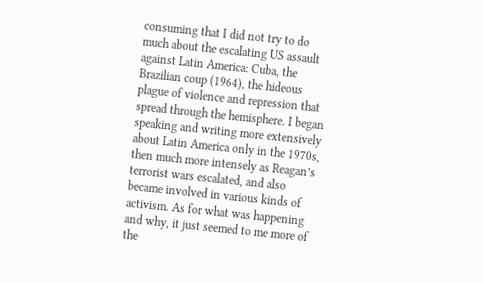consuming that I did not try to do much about the escalating US assault against Latin America: Cuba, the Brazilian coup (1964), the hideous plague of violence and repression that spread through the hemisphere. I began speaking and writing more extensively about Latin America only in the 1970s, then much more intensely as Reagan’s terrorist wars escalated, and also became involved in various kinds of activism. As for what was happening and why, it just seemed to me more of the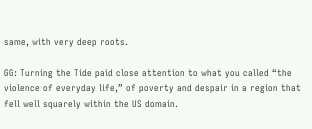same, with very deep roots.

GG: Turning the Tide paid close attention to what you called “the violence of everyday life,” of poverty and despair in a region that fell well squarely within the US domain.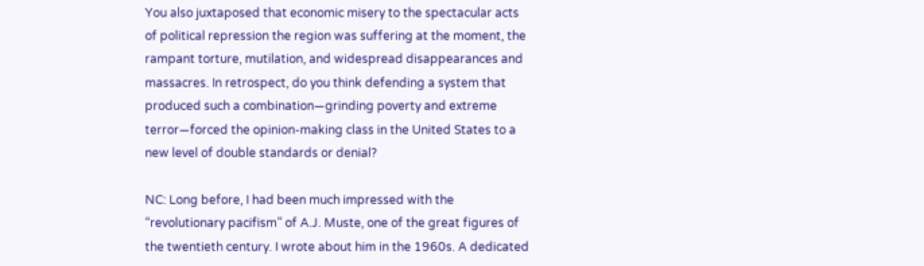You also juxtaposed that economic misery to the spectacular acts of political repression the region was suffering at the moment, the rampant torture, mutilation, and widespread disappearances and massacres. In retrospect, do you think defending a system that produced such a combination—grinding poverty and extreme terror—forced the opinion-making class in the United States to a new level of double standards or denial?

NC: Long before, I had been much impressed with the “revolutionary pacifism” of A.J. Muste, one of the great figures of the twentieth century. I wrote about him in the 1960s. A dedicated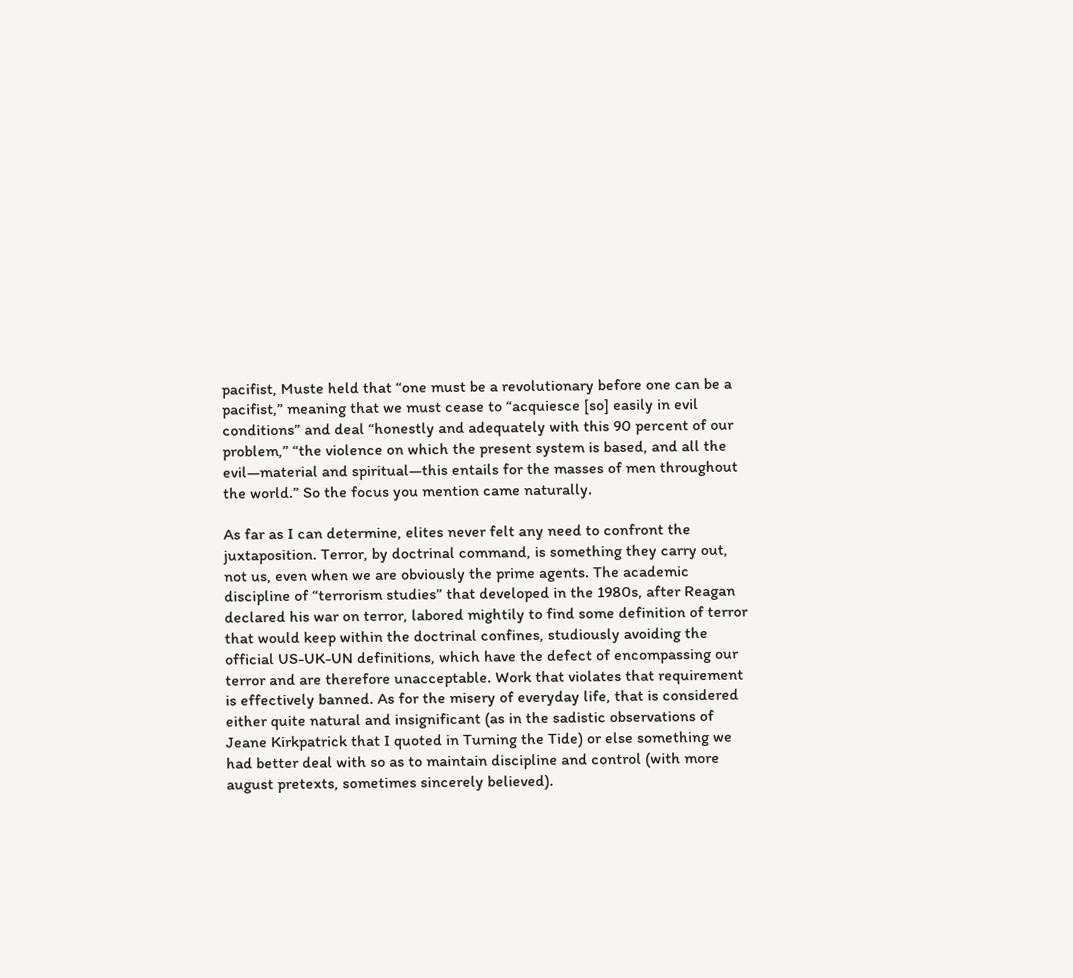pacifist, Muste held that “one must be a revolutionary before one can be a pacifist,” meaning that we must cease to “acquiesce [so] easily in evil conditions” and deal “honestly and adequately with this 90 percent of our problem,” “the violence on which the present system is based, and all the evil—material and spiritual—this entails for the masses of men throughout the world.” So the focus you mention came naturally.

As far as I can determine, elites never felt any need to confront the juxtaposition. Terror, by doctrinal command, is something they carry out, not us, even when we are obviously the prime agents. The academic discipline of “terrorism studies” that developed in the 1980s, after Reagan declared his war on terror, labored mightily to find some definition of terror that would keep within the doctrinal confines, studiously avoiding the official US-UK-UN definitions, which have the defect of encompassing our terror and are therefore unacceptable. Work that violates that requirement is effectively banned. As for the misery of everyday life, that is considered either quite natural and insignificant (as in the sadistic observations of Jeane Kirkpatrick that I quoted in Turning the Tide) or else something we had better deal with so as to maintain discipline and control (with more august pretexts, sometimes sincerely believed).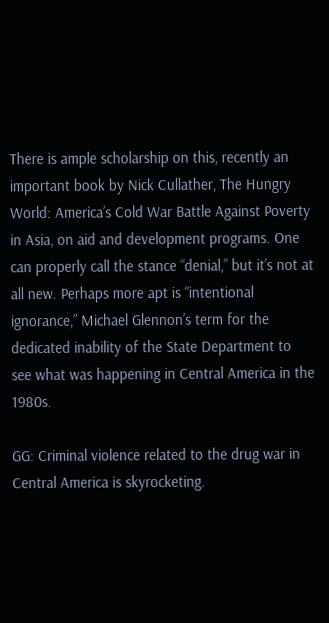There is ample scholarship on this, recently an important book by Nick Cullather, The Hungry World: America’s Cold War Battle Against Poverty in Asia, on aid and development programs. One can properly call the stance “denial,” but it’s not at all new. Perhaps more apt is “intentional ignorance,” Michael Glennon’s term for the dedicated inability of the State Department to see what was happening in Central America in the 1980s.

GG: Criminal violence related to the drug war in Central America is skyrocketing.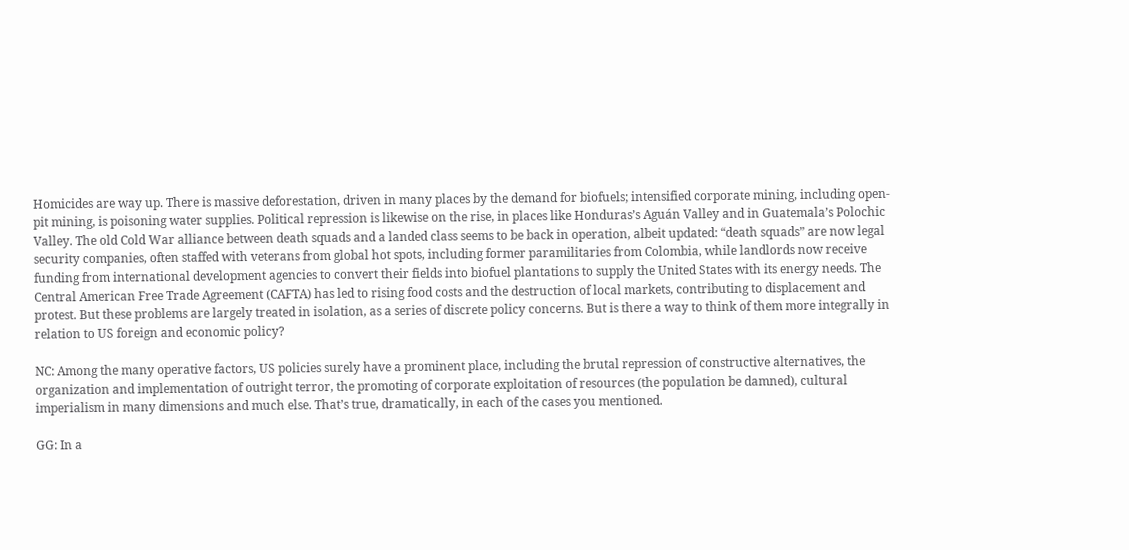Homicides are way up. There is massive deforestation, driven in many places by the demand for biofuels; intensified corporate mining, including open-pit mining, is poisoning water supplies. Political repression is likewise on the rise, in places like Honduras’s Aguán Valley and in Guatemala’s Polochic Valley. The old Cold War alliance between death squads and a landed class seems to be back in operation, albeit updated: “death squads” are now legal security companies, often staffed with veterans from global hot spots, including former paramilitaries from Colombia, while landlords now receive funding from international development agencies to convert their fields into biofuel plantations to supply the United States with its energy needs. The Central American Free Trade Agreement (CAFTA) has led to rising food costs and the destruction of local markets, contributing to displacement and protest. But these problems are largely treated in isolation, as a series of discrete policy concerns. But is there a way to think of them more integrally in relation to US foreign and economic policy?

NC: Among the many operative factors, US policies surely have a prominent place, including the brutal repression of constructive alternatives, the organization and implementation of outright terror, the promoting of corporate exploitation of resources (the population be damned), cultural imperialism in many dimensions and much else. That’s true, dramatically, in each of the cases you mentioned.

GG: In a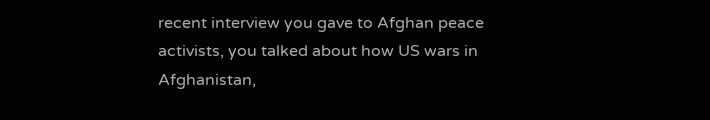recent interview you gave to Afghan peace activists, you talked about how US wars in Afghanistan,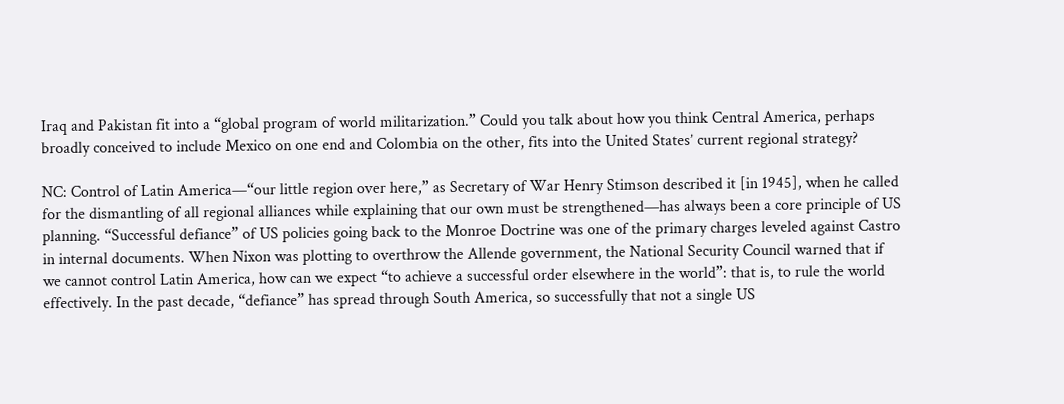Iraq and Pakistan fit into a “global program of world militarization.” Could you talk about how you think Central America, perhaps broadly conceived to include Mexico on one end and Colombia on the other, fits into the United States’ current regional strategy?

NC: Control of Latin America—“our little region over here,” as Secretary of War Henry Stimson described it [in 1945], when he called for the dismantling of all regional alliances while explaining that our own must be strengthened—has always been a core principle of US planning. “Successful defiance” of US policies going back to the Monroe Doctrine was one of the primary charges leveled against Castro in internal documents. When Nixon was plotting to overthrow the Allende government, the National Security Council warned that if we cannot control Latin America, how can we expect “to achieve a successful order elsewhere in the world”: that is, to rule the world effectively. In the past decade, “defiance” has spread through South America, so successfully that not a single US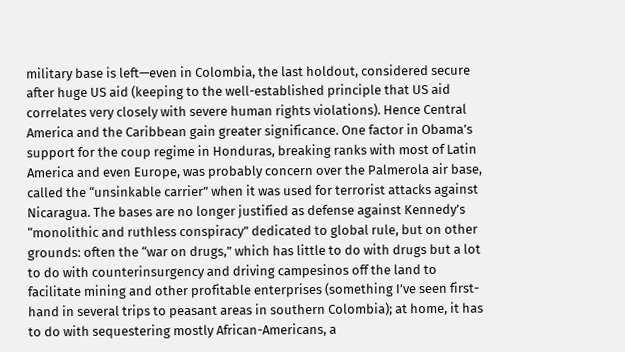military base is left—even in Colombia, the last holdout, considered secure after huge US aid (keeping to the well-established principle that US aid correlates very closely with severe human rights violations). Hence Central America and the Caribbean gain greater significance. One factor in Obama’s support for the coup regime in Honduras, breaking ranks with most of Latin America and even Europe, was probably concern over the Palmerola air base, called the “unsinkable carrier” when it was used for terrorist attacks against Nicaragua. The bases are no longer justified as defense against Kennedy’s “monolithic and ruthless conspiracy” dedicated to global rule, but on other grounds: often the “war on drugs,” which has little to do with drugs but a lot to do with counterinsurgency and driving campesinos off the land to facilitate mining and other profitable enterprises (something I’ve seen first-hand in several trips to peasant areas in southern Colombia); at home, it has to do with sequestering mostly African-Americans, a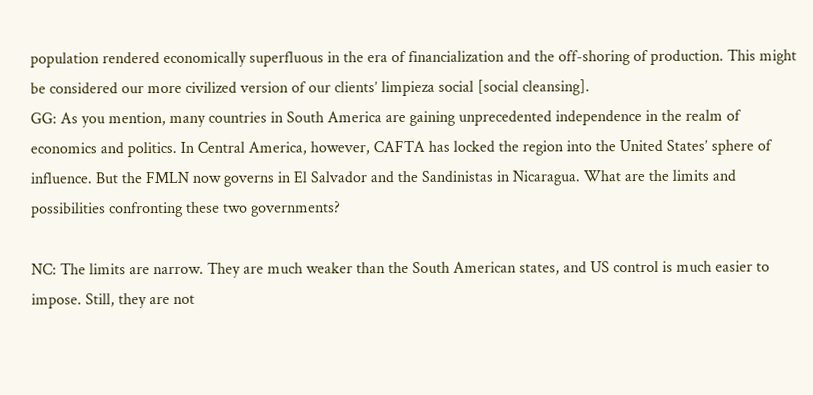population rendered economically superfluous in the era of financialization and the off-shoring of production. This might be considered our more civilized version of our clients’ limpieza social [social cleansing].
GG: As you mention, many countries in South America are gaining unprecedented independence in the realm of economics and politics. In Central America, however, CAFTA has locked the region into the United States’ sphere of influence. But the FMLN now governs in El Salvador and the Sandinistas in Nicaragua. What are the limits and possibilities confronting these two governments?

NC: The limits are narrow. They are much weaker than the South American states, and US control is much easier to impose. Still, they are not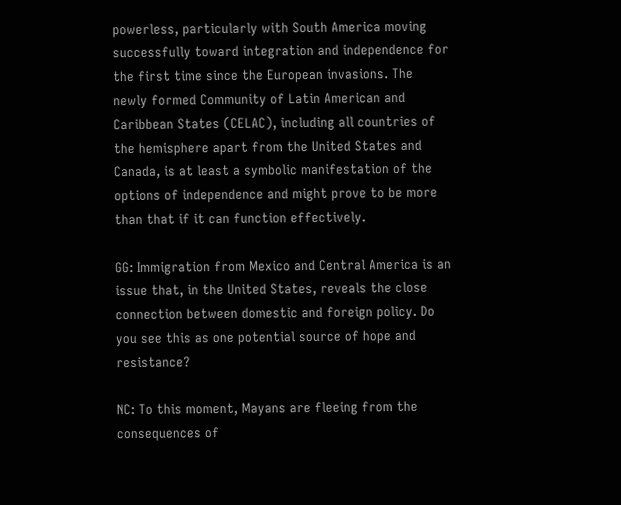powerless, particularly with South America moving successfully toward integration and independence for the first time since the European invasions. The newly formed Community of Latin American and Caribbean States (CELAC), including all countries of the hemisphere apart from the United States and Canada, is at least a symbolic manifestation of the options of independence and might prove to be more than that if it can function effectively.

GG: Immigration from Mexico and Central America is an issue that, in the United States, reveals the close connection between domestic and foreign policy. Do you see this as one potential source of hope and resistance?

NC: To this moment, Mayans are fleeing from the consequences of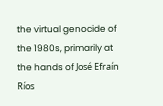the virtual genocide of the 1980s, primarily at the hands of José Efraín Ríos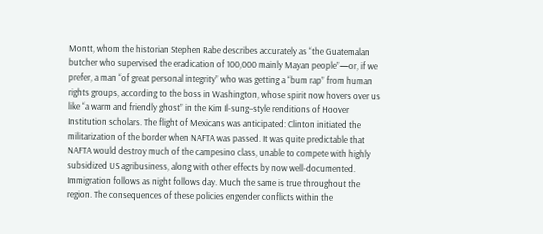Montt, whom the historian Stephen Rabe describes accurately as “the Guatemalan butcher who supervised the eradication of 100,000 mainly Mayan people”—or, if we prefer, a man “of great personal integrity” who was getting a “bum rap” from human rights groups, according to the boss in Washington, whose spirit now hovers over us like “a warm and friendly ghost” in the Kim Il-sung–style renditions of Hoover Institution scholars. The flight of Mexicans was anticipated: Clinton initiated the militarization of the border when NAFTA was passed. It was quite predictable that NAFTA would destroy much of the campesino class, unable to compete with highly subsidized US agribusiness, along with other effects by now well-documented. Immigration follows as night follows day. Much the same is true throughout the region. The consequences of these policies engender conflicts within the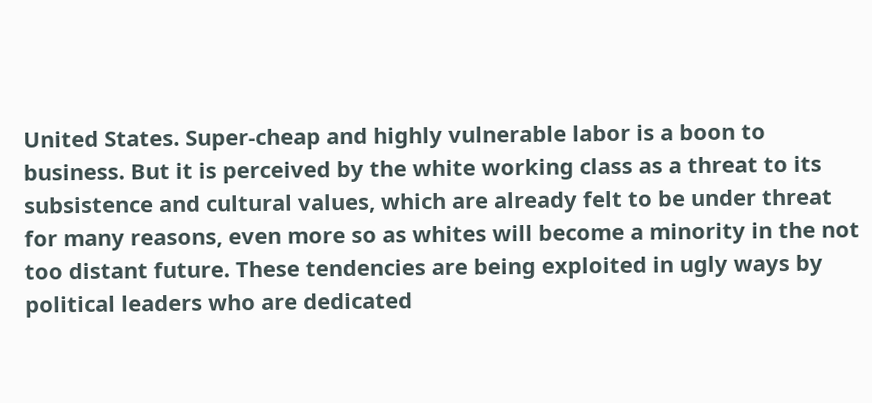United States. Super-cheap and highly vulnerable labor is a boon to business. But it is perceived by the white working class as a threat to its subsistence and cultural values, which are already felt to be under threat for many reasons, even more so as whites will become a minority in the not too distant future. These tendencies are being exploited in ugly ways by political leaders who are dedicated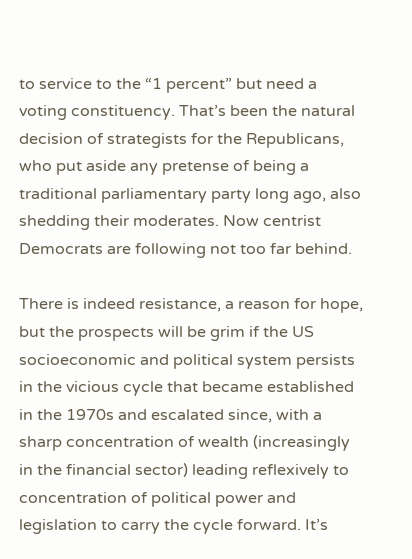to service to the “1 percent” but need a voting constituency. That’s been the natural decision of strategists for the Republicans, who put aside any pretense of being a traditional parliamentary party long ago, also shedding their moderates. Now centrist Democrats are following not too far behind.

There is indeed resistance, a reason for hope, but the prospects will be grim if the US socioeconomic and political system persists in the vicious cycle that became established in the 1970s and escalated since, with a sharp concentration of wealth (increasingly in the financial sector) leading reflexively to concentration of political power and legislation to carry the cycle forward. It’s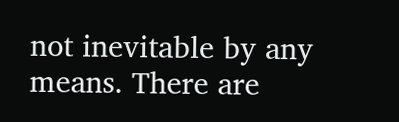not inevitable by any means. There are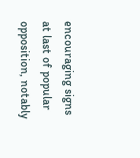encouraging signs at last of popular opposition, notably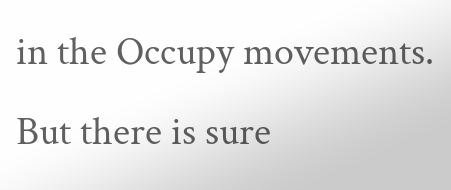in the Occupy movements. But there is sure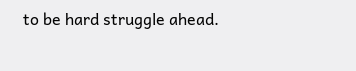to be hard struggle ahead.